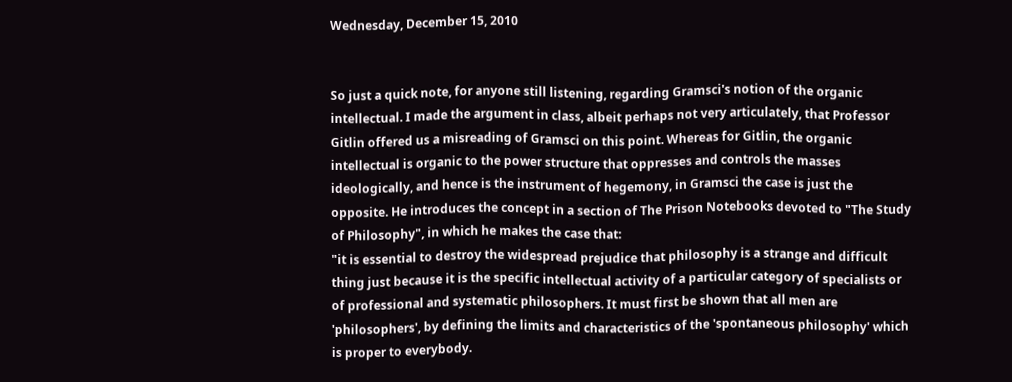Wednesday, December 15, 2010


So just a quick note, for anyone still listening, regarding Gramsci's notion of the organic intellectual. I made the argument in class, albeit perhaps not very articulately, that Professor Gitlin offered us a misreading of Gramsci on this point. Whereas for Gitlin, the organic intellectual is organic to the power structure that oppresses and controls the masses ideologically, and hence is the instrument of hegemony, in Gramsci the case is just the opposite. He introduces the concept in a section of The Prison Notebooks devoted to "The Study of Philosophy", in which he makes the case that:
"it is essential to destroy the widespread prejudice that philosophy is a strange and difficult thing just because it is the specific intellectual activity of a particular category of specialists or of professional and systematic philosophers. It must first be shown that all men are 'philosophers', by defining the limits and characteristics of the 'spontaneous philosophy' which is proper to everybody.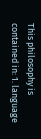This philosophy is contained in: 1. language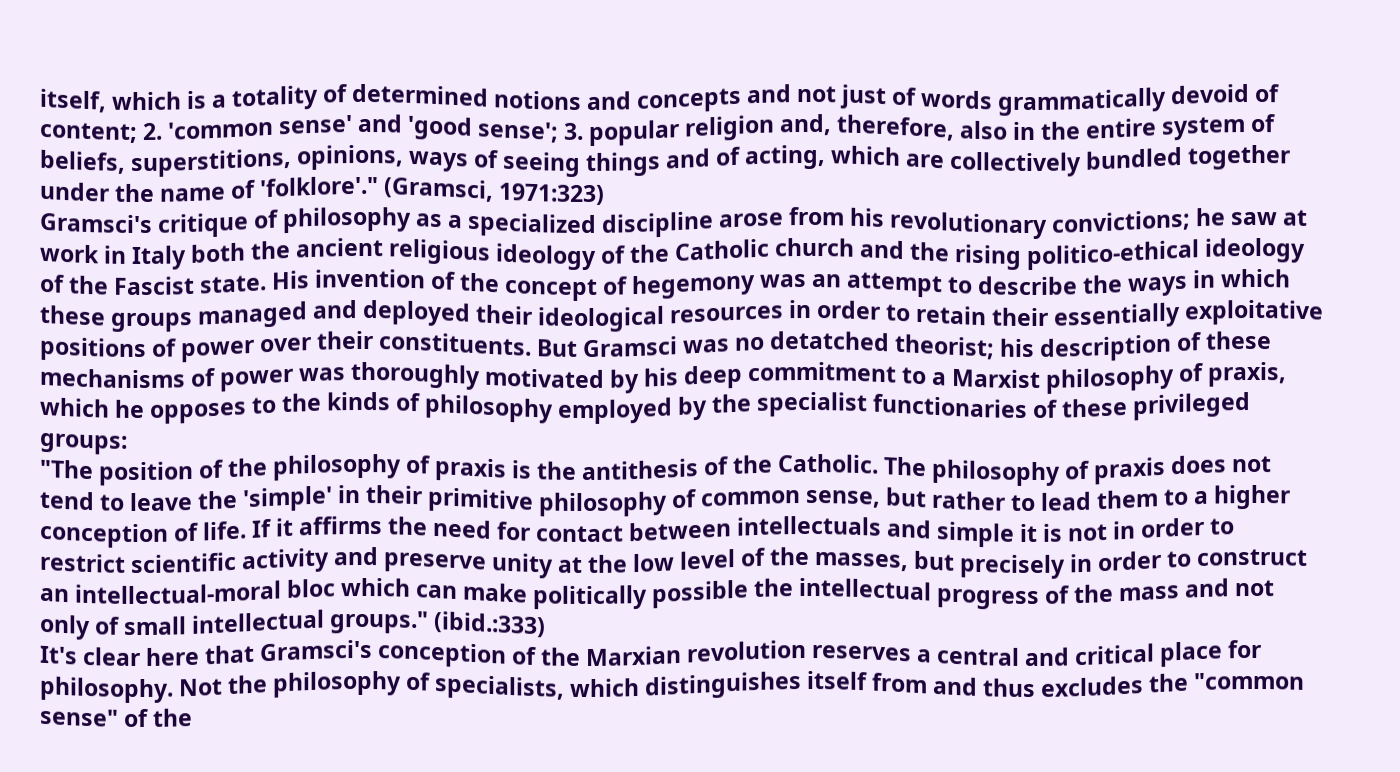itself, which is a totality of determined notions and concepts and not just of words grammatically devoid of content; 2. 'common sense' and 'good sense'; 3. popular religion and, therefore, also in the entire system of beliefs, superstitions, opinions, ways of seeing things and of acting, which are collectively bundled together under the name of 'folklore'." (Gramsci, 1971:323)
Gramsci's critique of philosophy as a specialized discipline arose from his revolutionary convictions; he saw at work in Italy both the ancient religious ideology of the Catholic church and the rising politico-ethical ideology of the Fascist state. His invention of the concept of hegemony was an attempt to describe the ways in which these groups managed and deployed their ideological resources in order to retain their essentially exploitative positions of power over their constituents. But Gramsci was no detatched theorist; his description of these mechanisms of power was thoroughly motivated by his deep commitment to a Marxist philosophy of praxis, which he opposes to the kinds of philosophy employed by the specialist functionaries of these privileged groups:
"The position of the philosophy of praxis is the antithesis of the Catholic. The philosophy of praxis does not tend to leave the 'simple' in their primitive philosophy of common sense, but rather to lead them to a higher conception of life. If it affirms the need for contact between intellectuals and simple it is not in order to restrict scientific activity and preserve unity at the low level of the masses, but precisely in order to construct an intellectual-moral bloc which can make politically possible the intellectual progress of the mass and not only of small intellectual groups." (ibid.:333)
It's clear here that Gramsci's conception of the Marxian revolution reserves a central and critical place for philosophy. Not the philosophy of specialists, which distinguishes itself from and thus excludes the "common sense" of the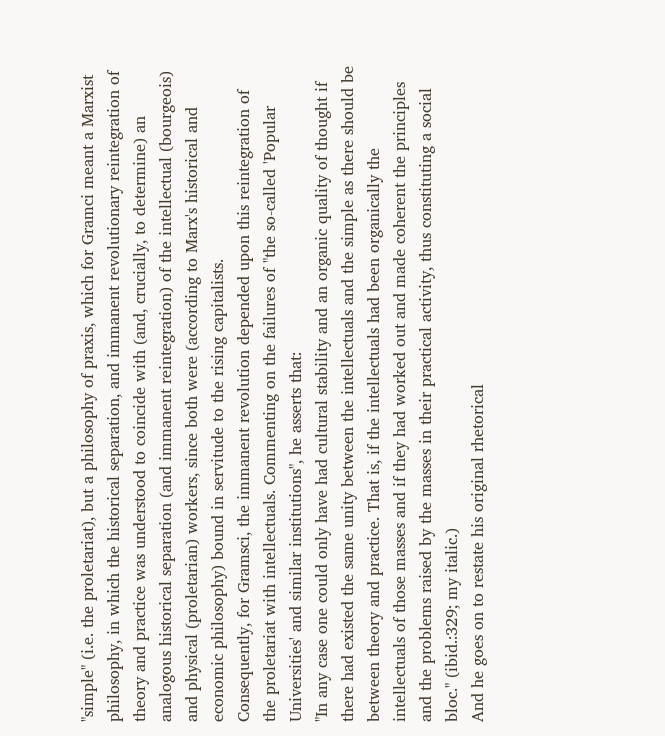"simple" (i.e. the proletariat), but a philosophy of praxis, which for Gramci meant a Marxist philosophy, in which the historical separation, and immanent revolutionary reintegration of theory and practice was understood to coincide with (and, crucially, to determine) an analogous historical separation (and immanent reintegration) of the intellectual (bourgeois) and physical (proletarian) workers, since both were (according to Marx's historical and economic philosophy) bound in servitude to the rising capitalists.
Consequently, for Gramsci, the immanent revolution depended upon this reintegration of the proletariat with intellectuals. Commenting on the failures of "the so-called 'Popular Universities' and similar institutions", he asserts that:
"In any case one could only have had cultural stability and an organic quality of thought if there had existed the same unity between the intellectuals and the simple as there should be between theory and practice. That is, if the intellectuals had been organically the intellectuals of those masses and if they had worked out and made coherent the principles and the problems raised by the masses in their practical activity, thus constituting a social bloc." (ibid.:329; my italic.)
And he goes on to restate his original rhetorical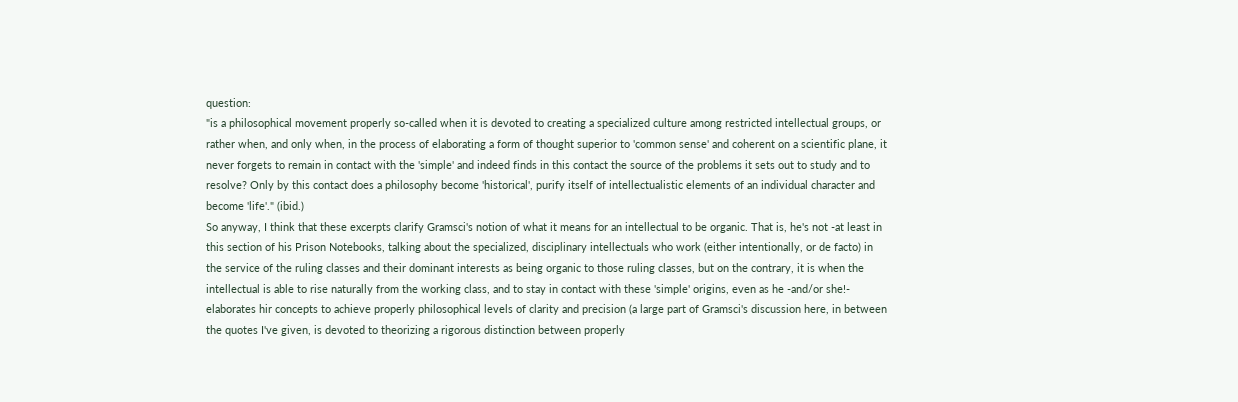question:
"is a philosophical movement properly so-called when it is devoted to creating a specialized culture among restricted intellectual groups, or rather when, and only when, in the process of elaborating a form of thought superior to 'common sense' and coherent on a scientific plane, it never forgets to remain in contact with the 'simple' and indeed finds in this contact the source of the problems it sets out to study and to resolve? Only by this contact does a philosophy become 'historical', purify itself of intellectualistic elements of an individual character and become 'life'." (ibid.)
So anyway, I think that these excerpts clarify Gramsci's notion of what it means for an intellectual to be organic. That is, he's not -at least in this section of his Prison Notebooks, talking about the specialized, disciplinary intellectuals who work (either intentionally, or de facto) in the service of the ruling classes and their dominant interests as being organic to those ruling classes, but on the contrary, it is when the intellectual is able to rise naturally from the working class, and to stay in contact with these 'simple' origins, even as he -and/or she!- elaborates hir concepts to achieve properly philosophical levels of clarity and precision (a large part of Gramsci's discussion here, in between the quotes I've given, is devoted to theorizing a rigorous distinction between properly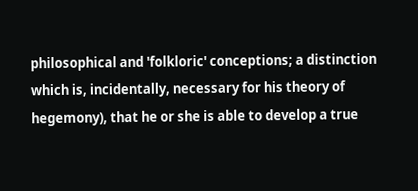philosophical and 'folkloric' conceptions; a distinction which is, incidentally, necessary for his theory of hegemony), that he or she is able to develop a true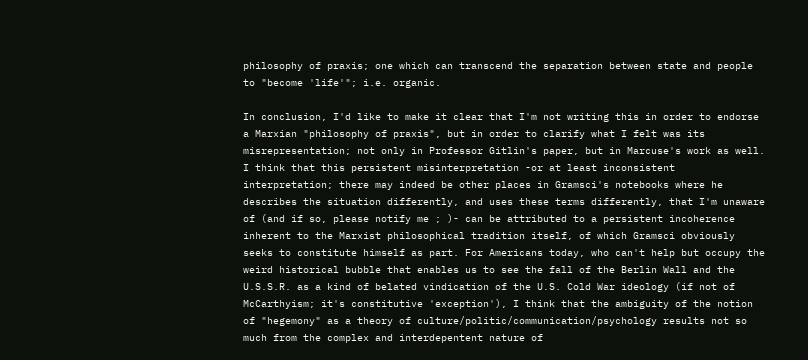philosophy of praxis; one which can transcend the separation between state and people to "become 'life'"; i.e. organic.

In conclusion, I'd like to make it clear that I'm not writing this in order to endorse a Marxian "philosophy of praxis", but in order to clarify what I felt was its misrepresentation; not only in Professor Gitlin's paper, but in Marcuse's work as well. I think that this persistent misinterpretation -or at least inconsistent interpretation; there may indeed be other places in Gramsci's notebooks where he describes the situation differently, and uses these terms differently, that I'm unaware of (and if so, please notify me ; )- can be attributed to a persistent incoherence inherent to the Marxist philosophical tradition itself, of which Gramsci obviously seeks to constitute himself as part. For Americans today, who can't help but occupy the weird historical bubble that enables us to see the fall of the Berlin Wall and the U.S.S.R. as a kind of belated vindication of the U.S. Cold War ideology (if not of McCarthyism; it's constitutive 'exception'), I think that the ambiguity of the notion of "hegemony" as a theory of culture/politic/communication/psychology results not so much from the complex and interdepentent nature of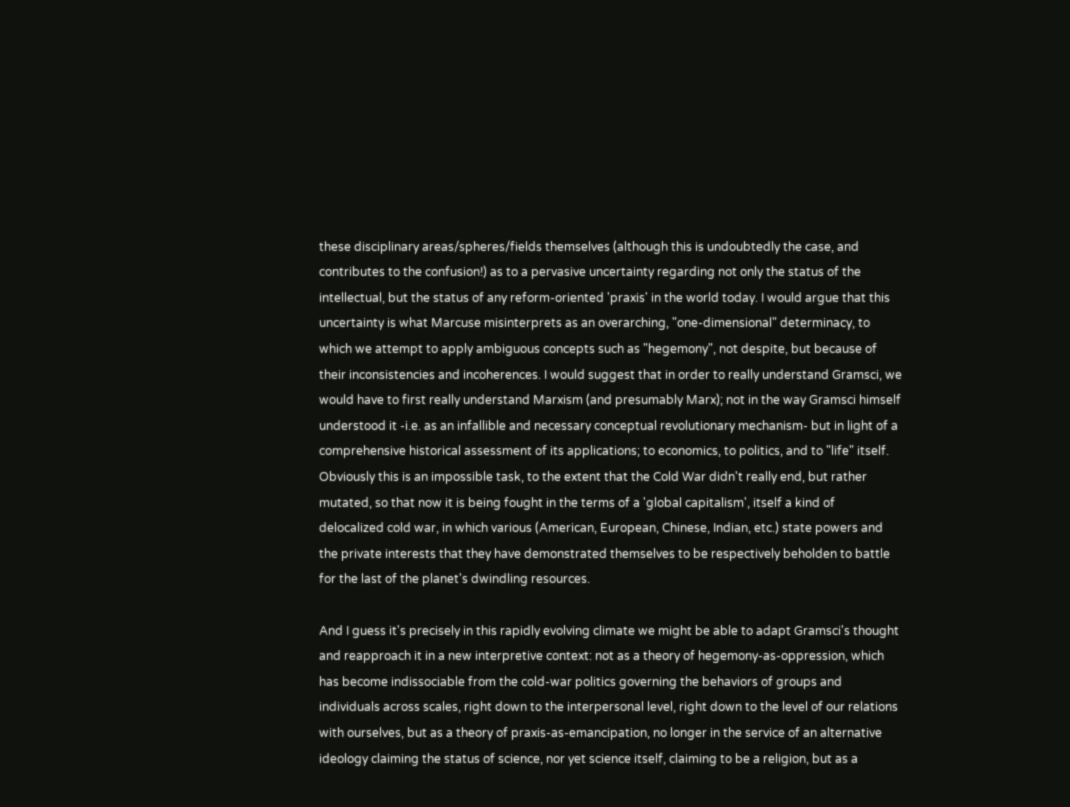these disciplinary areas/spheres/fields themselves (although this is undoubtedly the case, and contributes to the confusion!) as to a pervasive uncertainty regarding not only the status of the intellectual, but the status of any reform-oriented 'praxis' in the world today. I would argue that this uncertainty is what Marcuse misinterprets as an overarching, "one-dimensional" determinacy, to which we attempt to apply ambiguous concepts such as "hegemony", not despite, but because of their inconsistencies and incoherences. I would suggest that in order to really understand Gramsci, we would have to first really understand Marxism (and presumably Marx); not in the way Gramsci himself understood it -i.e. as an infallible and necessary conceptual revolutionary mechanism- but in light of a comprehensive historical assessment of its applications; to economics, to politics, and to "life" itself. Obviously this is an impossible task, to the extent that the Cold War didn't really end, but rather mutated, so that now it is being fought in the terms of a 'global capitalism', itself a kind of delocalized cold war, in which various (American, European, Chinese, Indian, etc.) state powers and the private interests that they have demonstrated themselves to be respectively beholden to battle for the last of the planet's dwindling resources.

And I guess it's precisely in this rapidly evolving climate we might be able to adapt Gramsci's thought and reapproach it in a new interpretive context: not as a theory of hegemony-as-oppression, which has become indissociable from the cold-war politics governing the behaviors of groups and individuals across scales, right down to the interpersonal level, right down to the level of our relations with ourselves, but as a theory of praxis-as-emancipation, no longer in the service of an alternative ideology claiming the status of science, nor yet science itself, claiming to be a religion, but as a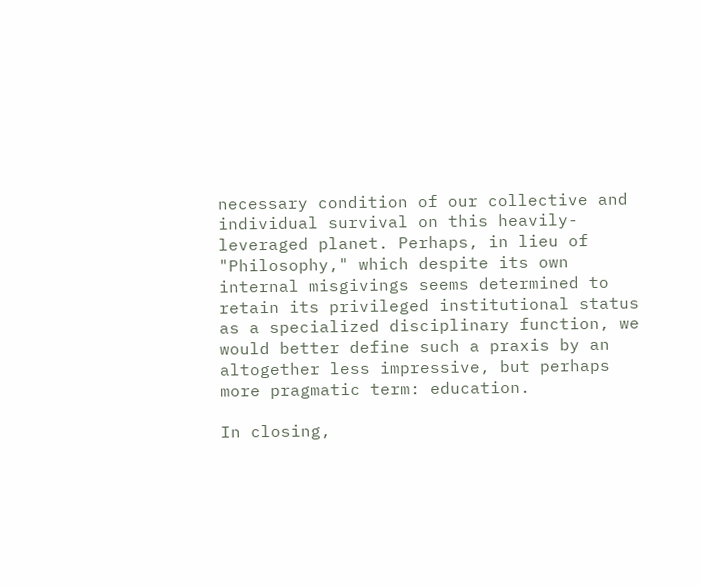necessary condition of our collective and individual survival on this heavily-leveraged planet. Perhaps, in lieu of "Philosophy," which despite its own internal misgivings seems determined to retain its privileged institutional status as a specialized disciplinary function, we would better define such a praxis by an altogether less impressive, but perhaps more pragmatic term: education.

In closing,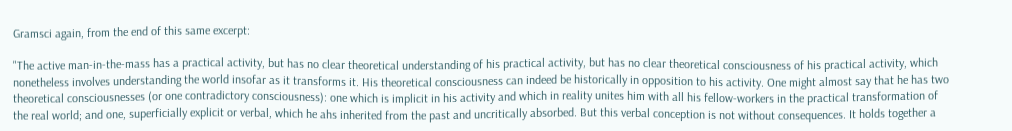Gramsci again, from the end of this same excerpt:

"The active man-in-the-mass has a practical activity, but has no clear theoretical understanding of his practical activity, but has no clear theoretical consciousness of his practical activity, which nonetheless involves understanding the world insofar as it transforms it. His theoretical consciousness can indeed be historically in opposition to his activity. One might almost say that he has two theoretical consciousnesses (or one contradictory consciousness): one which is implicit in his activity and which in reality unites him with all his fellow-workers in the practical transformation of the real world; and one, superficially explicit or verbal, which he ahs inherited from the past and uncritically absorbed. But this verbal conception is not without consequences. It holds together a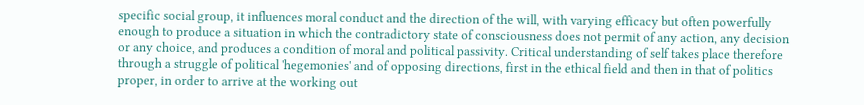specific social group, it influences moral conduct and the direction of the will, with varying efficacy but often powerfully enough to produce a situation in which the contradictory state of consciousness does not permit of any action, any decision or any choice, and produces a condition of moral and political passivity. Critical understanding of self takes place therefore through a struggle of political 'hegemonies' and of opposing directions, first in the ethical field and then in that of politics proper, in order to arrive at the working out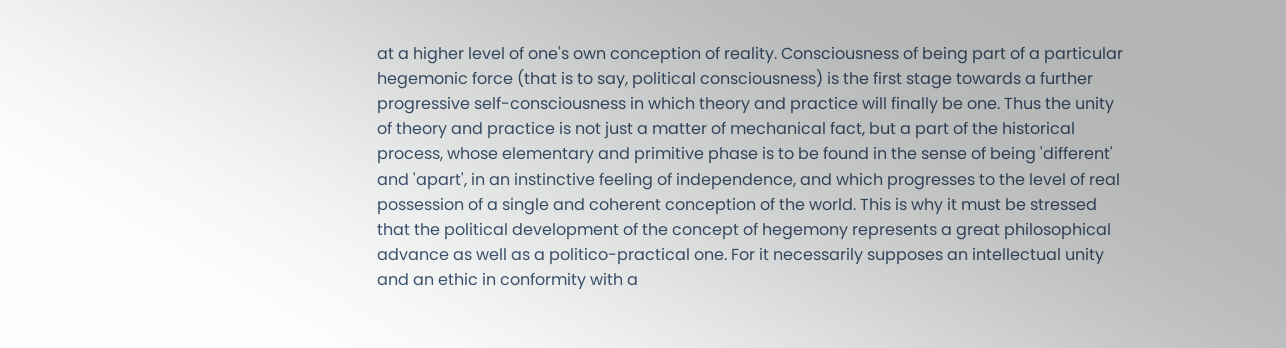at a higher level of one's own conception of reality. Consciousness of being part of a particular hegemonic force (that is to say, political consciousness) is the first stage towards a further progressive self-consciousness in which theory and practice will finally be one. Thus the unity of theory and practice is not just a matter of mechanical fact, but a part of the historical process, whose elementary and primitive phase is to be found in the sense of being 'different' and 'apart', in an instinctive feeling of independence, and which progresses to the level of real possession of a single and coherent conception of the world. This is why it must be stressed that the political development of the concept of hegemony represents a great philosophical advance as well as a politico-practical one. For it necessarily supposes an intellectual unity and an ethic in conformity with a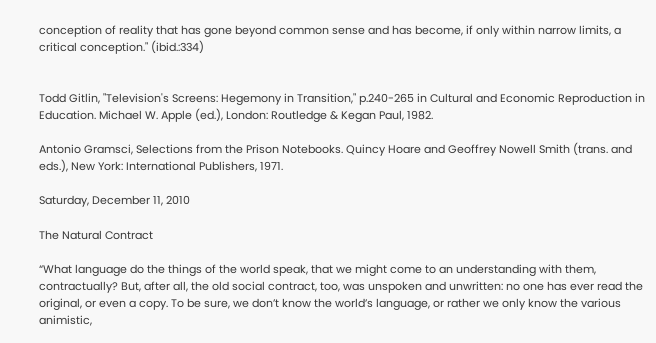conception of reality that has gone beyond common sense and has become, if only within narrow limits, a critical conception." (ibid.:334)


Todd Gitlin, "Television's Screens: Hegemony in Transition," p.240-265 in Cultural and Economic Reproduction in Education. Michael W. Apple (ed.), London: Routledge & Kegan Paul, 1982.

Antonio Gramsci, Selections from the Prison Notebooks. Quincy Hoare and Geoffrey Nowell Smith (trans. and eds.), New York: International Publishers, 1971.

Saturday, December 11, 2010

The Natural Contract

“What language do the things of the world speak, that we might come to an understanding with them, contractually? But, after all, the old social contract, too, was unspoken and unwritten: no one has ever read the original, or even a copy. To be sure, we don’t know the world’s language, or rather we only know the various animistic,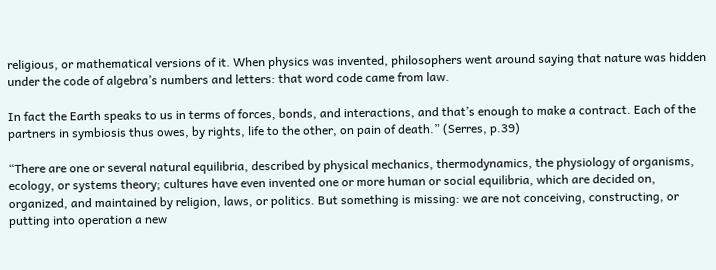religious, or mathematical versions of it. When physics was invented, philosophers went around saying that nature was hidden under the code of algebra’s numbers and letters: that word code came from law.

In fact the Earth speaks to us in terms of forces, bonds, and interactions, and that’s enough to make a contract. Each of the partners in symbiosis thus owes, by rights, life to the other, on pain of death.” (Serres, p.39)

“There are one or several natural equilibria, described by physical mechanics, thermodynamics, the physiology of organisms, ecology, or systems theory; cultures have even invented one or more human or social equilibria, which are decided on, organized, and maintained by religion, laws, or politics. But something is missing: we are not conceiving, constructing, or putting into operation a new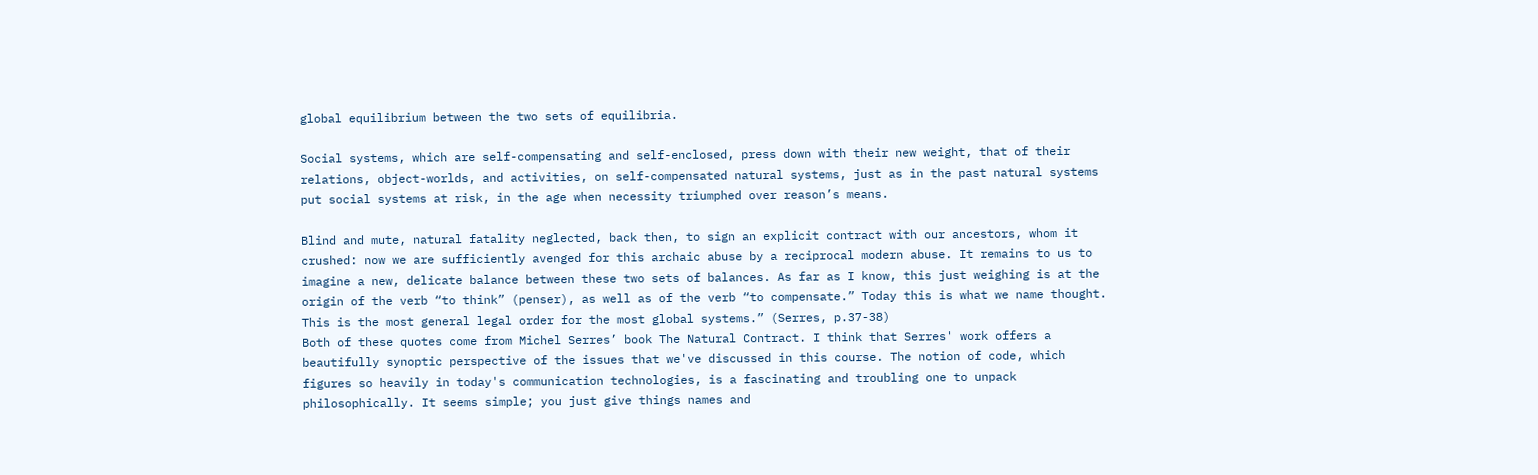global equilibrium between the two sets of equilibria.

Social systems, which are self-compensating and self-enclosed, press down with their new weight, that of their relations, object-worlds, and activities, on self-compensated natural systems, just as in the past natural systems put social systems at risk, in the age when necessity triumphed over reason’s means.

Blind and mute, natural fatality neglected, back then, to sign an explicit contract with our ancestors, whom it crushed: now we are sufficiently avenged for this archaic abuse by a reciprocal modern abuse. It remains to us to imagine a new, delicate balance between these two sets of balances. As far as I know, this just weighing is at the origin of the verb “to think” (penser), as well as of the verb “to compensate.” Today this is what we name thought. This is the most general legal order for the most global systems.” (Serres, p.37-38)
Both of these quotes come from Michel Serres’ book The Natural Contract. I think that Serres' work offers a beautifully synoptic perspective of the issues that we've discussed in this course. The notion of code, which figures so heavily in today's communication technologies, is a fascinating and troubling one to unpack philosophically. It seems simple; you just give things names and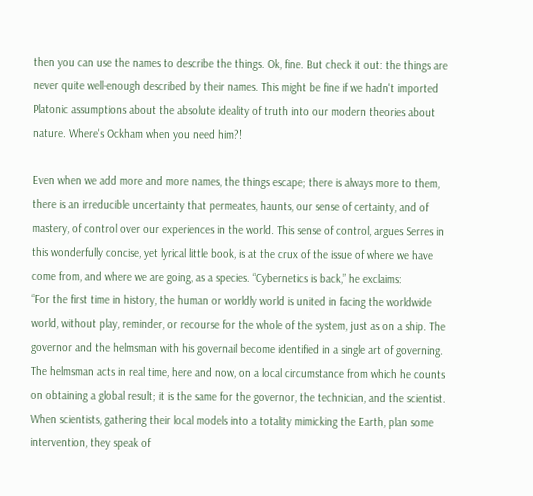then you can use the names to describe the things. Ok, fine. But check it out: the things are never quite well-enough described by their names. This might be fine if we hadn't imported Platonic assumptions about the absolute ideality of truth into our modern theories about nature. Where's Ockham when you need him?!

Even when we add more and more names, the things escape; there is always more to them, there is an irreducible uncertainty that permeates, haunts, our sense of certainty, and of mastery, of control over our experiences in the world. This sense of control, argues Serres in this wonderfully concise, yet lyrical little book, is at the crux of the issue of where we have come from, and where we are going, as a species. “Cybernetics is back,” he exclaims:
“For the first time in history, the human or worldly world is united in facing the worldwide world, without play, reminder, or recourse for the whole of the system, just as on a ship. The governor and the helmsman with his governail become identified in a single art of governing. The helmsman acts in real time, here and now, on a local circumstance from which he counts on obtaining a global result; it is the same for the governor, the technician, and the scientist. When scientists, gathering their local models into a totality mimicking the Earth, plan some intervention, they speak of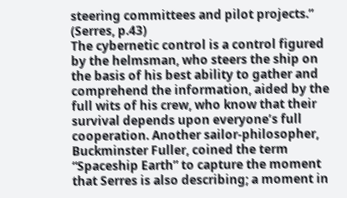steering committees and pilot projects.” (Serres, p.43)
The cybernetic control is a control figured by the helmsman, who steers the ship on the basis of his best ability to gather and comprehend the information, aided by the full wits of his crew, who know that their survival depends upon everyone’s full cooperation. Another sailor-philosopher, Buckminster Fuller, coined the term “Spaceship Earth” to capture the moment that Serres is also describing; a moment in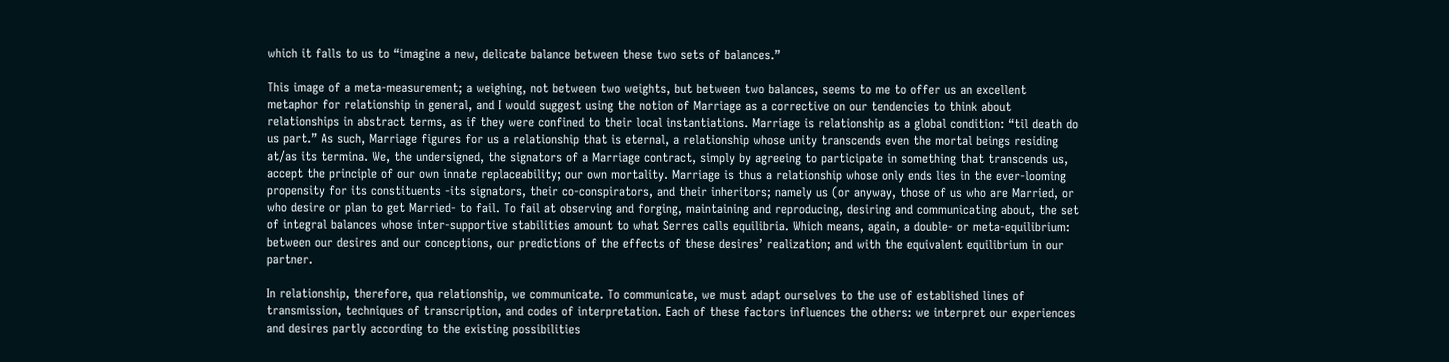which it falls to us to “imagine a new, delicate balance between these two sets of balances.”

This image of a meta-measurement; a weighing, not between two weights, but between two balances, seems to me to offer us an excellent metaphor for relationship in general, and I would suggest using the notion of Marriage as a corrective on our tendencies to think about relationships in abstract terms, as if they were confined to their local instantiations. Marriage is relationship as a global condition: “til death do us part.” As such, Marriage figures for us a relationship that is eternal, a relationship whose unity transcends even the mortal beings residing at/as its termina. We, the undersigned, the signators of a Marriage contract, simply by agreeing to participate in something that transcends us, accept the principle of our own innate replaceability; our own mortality. Marriage is thus a relationship whose only ends lies in the ever-looming propensity for its constituents -its signators, their co-conspirators, and their inheritors; namely us (or anyway, those of us who are Married, or who desire or plan to get Married- to fail. To fail at observing and forging, maintaining and reproducing, desiring and communicating about, the set of integral balances whose inter-supportive stabilities amount to what Serres calls equilibria. Which means, again, a double- or meta-equilibrium: between our desires and our conceptions, our predictions of the effects of these desires’ realization; and with the equivalent equilibrium in our partner.

In relationship, therefore, qua relationship, we communicate. To communicate, we must adapt ourselves to the use of established lines of transmission, techniques of transcription, and codes of interpretation. Each of these factors influences the others: we interpret our experiences and desires partly according to the existing possibilities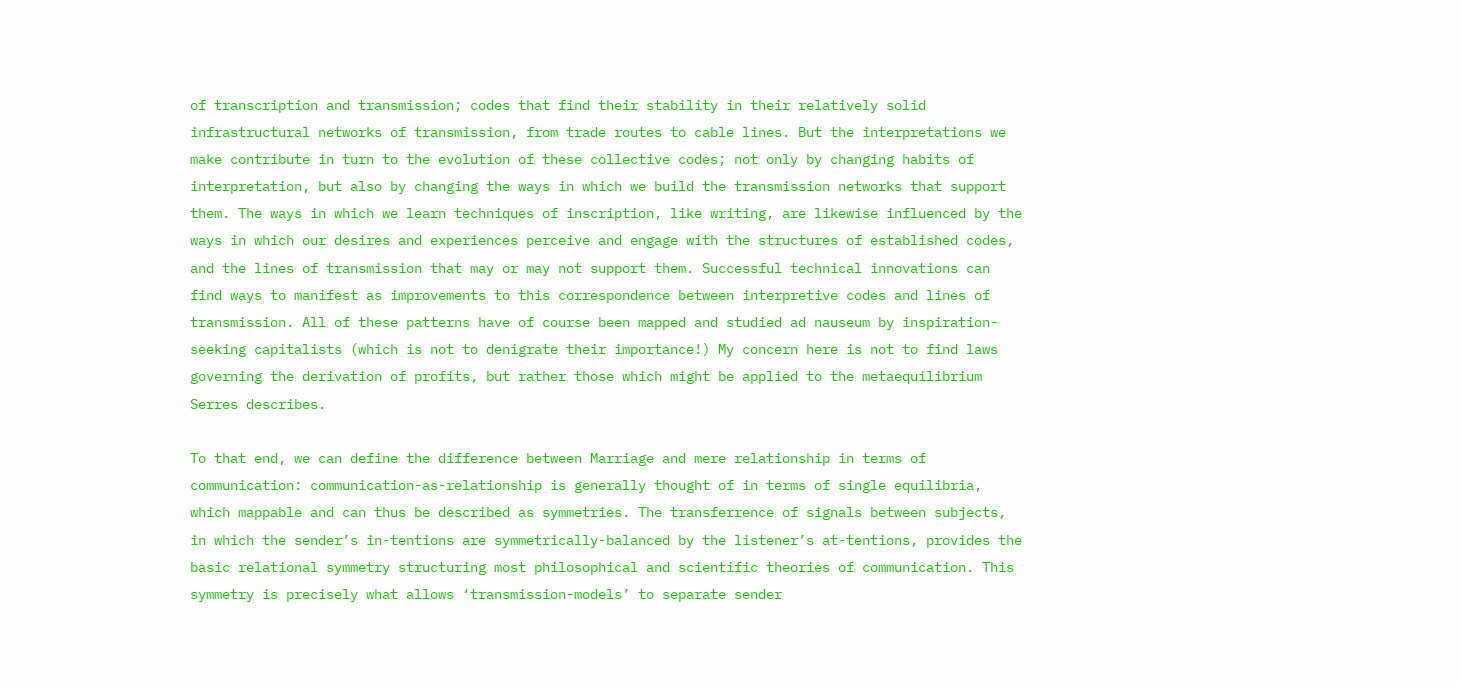of transcription and transmission; codes that find their stability in their relatively solid infrastructural networks of transmission, from trade routes to cable lines. But the interpretations we make contribute in turn to the evolution of these collective codes; not only by changing habits of interpretation, but also by changing the ways in which we build the transmission networks that support them. The ways in which we learn techniques of inscription, like writing, are likewise influenced by the ways in which our desires and experiences perceive and engage with the structures of established codes, and the lines of transmission that may or may not support them. Successful technical innovations can find ways to manifest as improvements to this correspondence between interpretive codes and lines of transmission. All of these patterns have of course been mapped and studied ad nauseum by inspiration-seeking capitalists (which is not to denigrate their importance!) My concern here is not to find laws governing the derivation of profits, but rather those which might be applied to the metaequilibrium Serres describes.

To that end, we can define the difference between Marriage and mere relationship in terms of communication: communication-as-relationship is generally thought of in terms of single equilibria, which mappable and can thus be described as symmetries. The transferrence of signals between subjects, in which the sender’s in-tentions are symmetrically-balanced by the listener’s at-tentions, provides the basic relational symmetry structuring most philosophical and scientific theories of communication. This symmetry is precisely what allows ‘transmission-models’ to separate sender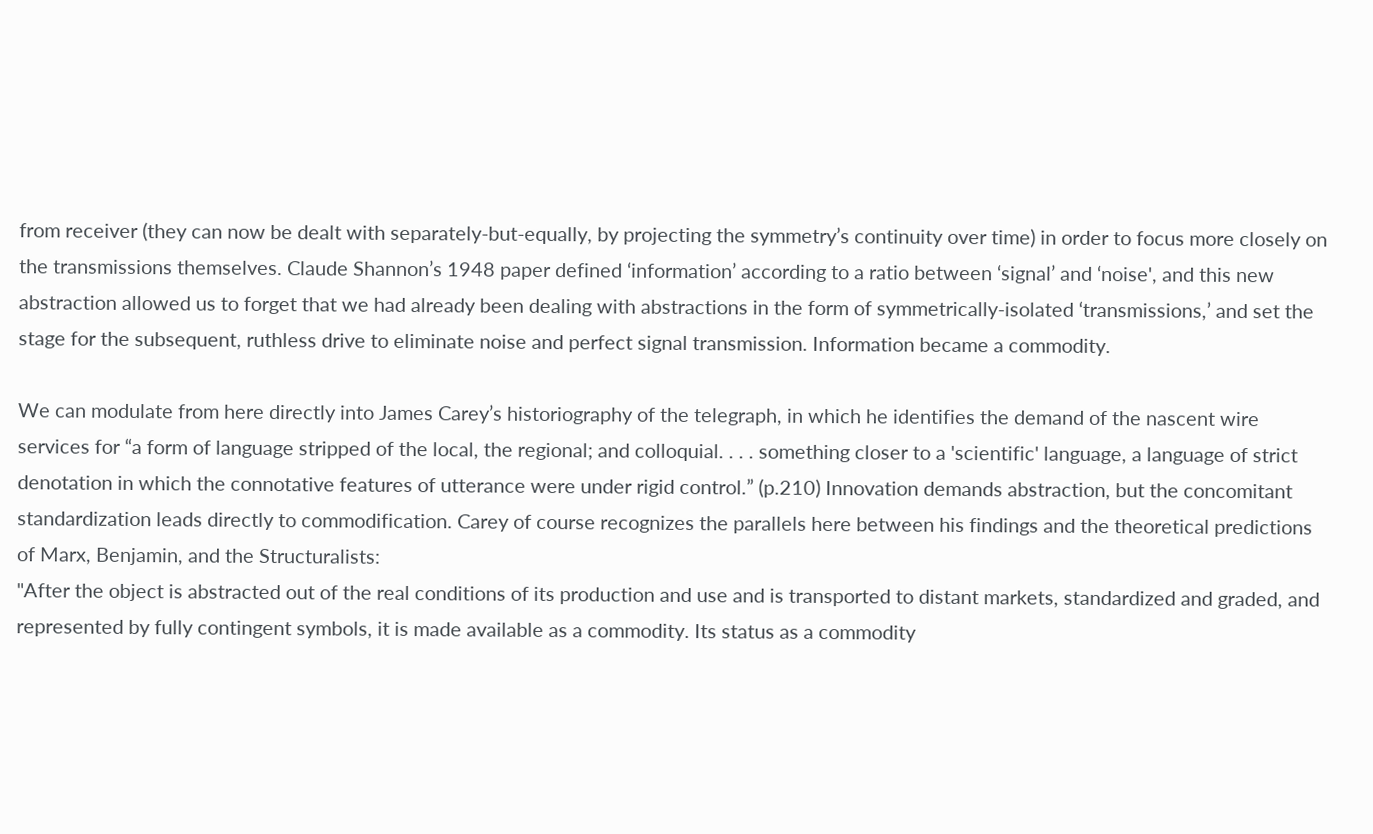from receiver (they can now be dealt with separately-but-equally, by projecting the symmetry’s continuity over time) in order to focus more closely on the transmissions themselves. Claude Shannon’s 1948 paper defined ‘information’ according to a ratio between ‘signal’ and ‘noise', and this new abstraction allowed us to forget that we had already been dealing with abstractions in the form of symmetrically-isolated ‘transmissions,’ and set the stage for the subsequent, ruthless drive to eliminate noise and perfect signal transmission. Information became a commodity.

We can modulate from here directly into James Carey’s historiography of the telegraph, in which he identifies the demand of the nascent wire services for “a form of language stripped of the local, the regional; and colloquial. . . . something closer to a 'scientific' language, a language of strict denotation in which the connotative features of utterance were under rigid control.” (p.210) Innovation demands abstraction, but the concomitant standardization leads directly to commodification. Carey of course recognizes the parallels here between his findings and the theoretical predictions of Marx, Benjamin, and the Structuralists:
"After the object is abstracted out of the real conditions of its production and use and is transported to distant markets, standardized and graded, and represented by fully contingent symbols, it is made available as a commodity. Its status as a commodity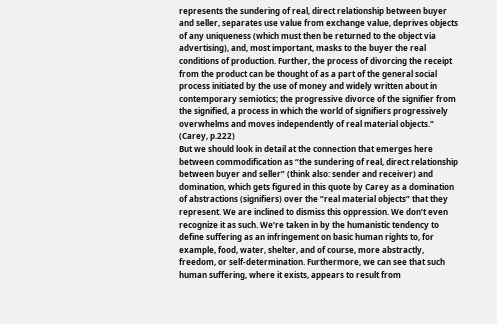represents the sundering of real, direct relationship between buyer and seller, separates use value from exchange value, deprives objects of any uniqueness (which must then be returned to the object via advertising), and, most important, masks to the buyer the real conditions of production. Further, the process of divorcing the receipt from the product can be thought of as a part of the general social process initiated by the use of money and widely written about in contemporary semiotics; the progressive divorce of the signifier from the signified, a process in which the world of signifiers progressively overwhelms and moves independently of real material objects." (Carey, p.222)
But we should look in detail at the connection that emerges here between commodification as “the sundering of real, direct relationship between buyer and seller” (think also: sender and receiver) and domination, which gets figured in this quote by Carey as a domination of abstractions (signifiers) over the “real material objects” that they represent. We are inclined to dismiss this oppression. We don’t even recognize it as such. We’re taken in by the humanistic tendency to define suffering as an infringement on basic human rights to, for example, food, water, shelter, and of course, more abstractly, freedom, or self-determination. Furthermore, we can see that such human suffering, where it exists, appears to result from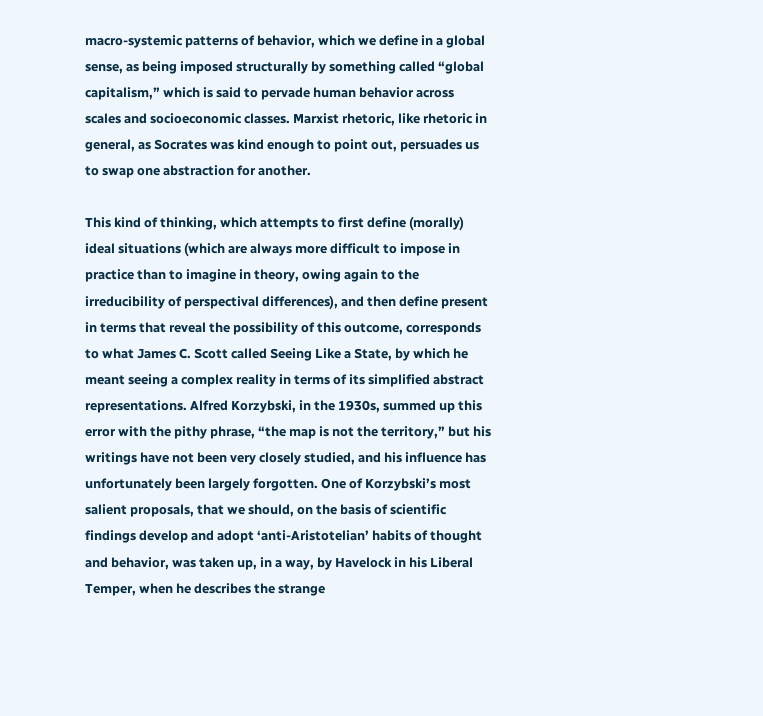macro-systemic patterns of behavior, which we define in a global sense, as being imposed structurally by something called “global capitalism,” which is said to pervade human behavior across scales and socioeconomic classes. Marxist rhetoric, like rhetoric in general, as Socrates was kind enough to point out, persuades us to swap one abstraction for another.

This kind of thinking, which attempts to first define (morally) ideal situations (which are always more difficult to impose in practice than to imagine in theory, owing again to the irreducibility of perspectival differences), and then define present in terms that reveal the possibility of this outcome, corresponds to what James C. Scott called Seeing Like a State, by which he meant seeing a complex reality in terms of its simplified abstract representations. Alfred Korzybski, in the 1930s, summed up this error with the pithy phrase, “the map is not the territory,” but his writings have not been very closely studied, and his influence has unfortunately been largely forgotten. One of Korzybski’s most salient proposals, that we should, on the basis of scientific findings develop and adopt ‘anti-Aristotelian’ habits of thought and behavior, was taken up, in a way, by Havelock in his Liberal Temper, when he describes the strange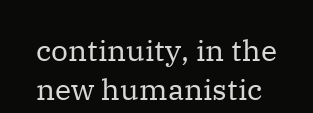continuity, in the new humanistic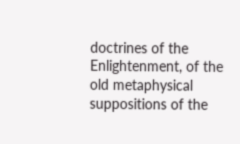doctrines of the Enlightenment, of the old metaphysical suppositions of the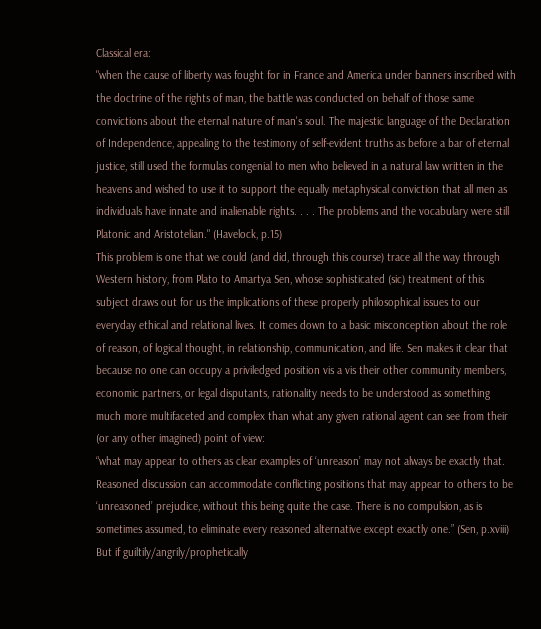Classical era:
"when the cause of liberty was fought for in France and America under banners inscribed with the doctrine of the rights of man, the battle was conducted on behalf of those same convictions about the eternal nature of man's soul. The majestic language of the Declaration of Independence, appealing to the testimony of self-evident truths as before a bar of eternal justice, still used the formulas congenial to men who believed in a natural law written in the heavens and wished to use it to support the equally metaphysical conviction that all men as individuals have innate and inalienable rights. . . . The problems and the vocabulary were still Platonic and Aristotelian." (Havelock, p.15)
This problem is one that we could (and did, through this course) trace all the way through Western history, from Plato to Amartya Sen, whose sophisticated (sic) treatment of this subject draws out for us the implications of these properly philosophical issues to our everyday ethical and relational lives. It comes down to a basic misconception about the role of reason, of logical thought, in relationship, communication, and life. Sen makes it clear that because no one can occupy a priviledged position vis a vis their other community members, economic partners, or legal disputants, rationality needs to be understood as something much more multifaceted and complex than what any given rational agent can see from their (or any other imagined) point of view:
“what may appear to others as clear examples of ‘unreason’ may not always be exactly that. Reasoned discussion can accommodate conflicting positions that may appear to others to be ‘unreasoned’ prejudice, without this being quite the case. There is no compulsion, as is sometimes assumed, to eliminate every reasoned alternative except exactly one.” (Sen, p.xviii)
But if guiltily/angrily/prophetically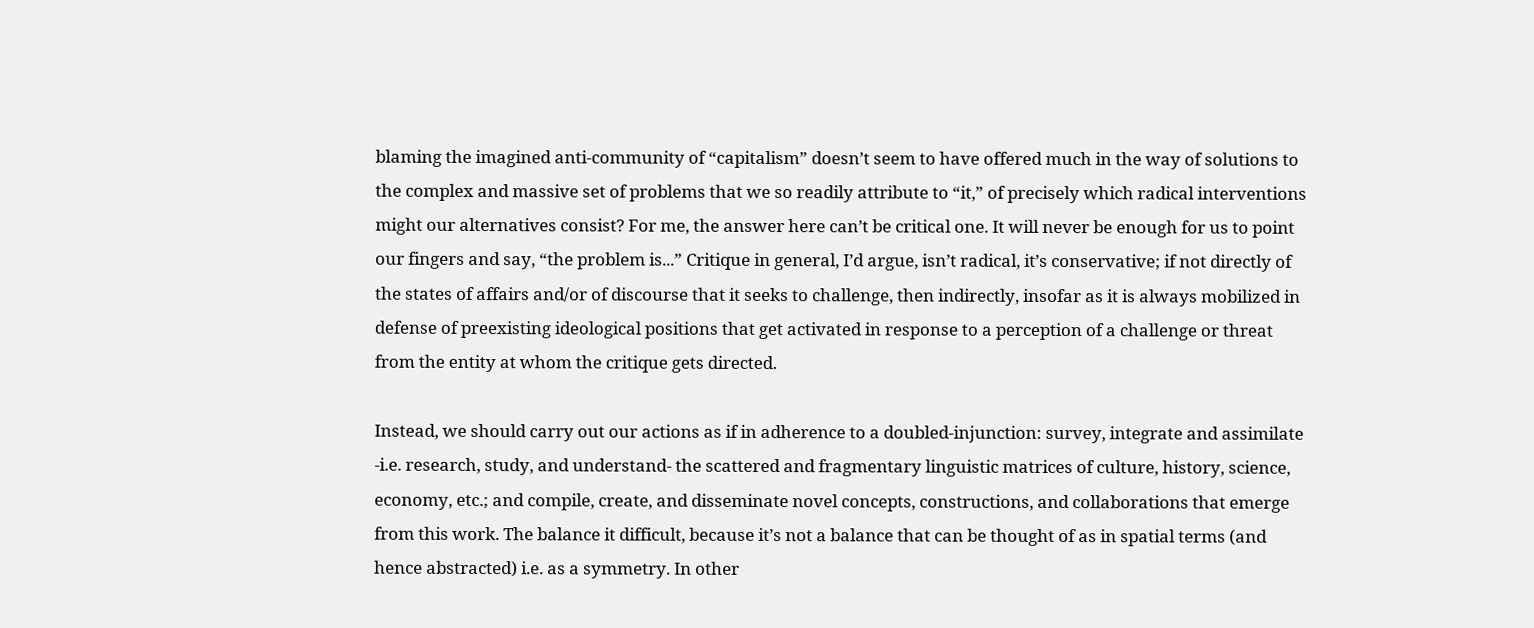blaming the imagined anti-community of “capitalism” doesn’t seem to have offered much in the way of solutions to the complex and massive set of problems that we so readily attribute to “it,” of precisely which radical interventions might our alternatives consist? For me, the answer here can’t be critical one. It will never be enough for us to point our fingers and say, “the problem is...” Critique in general, I’d argue, isn’t radical, it’s conservative; if not directly of the states of affairs and/or of discourse that it seeks to challenge, then indirectly, insofar as it is always mobilized in defense of preexisting ideological positions that get activated in response to a perception of a challenge or threat from the entity at whom the critique gets directed.

Instead, we should carry out our actions as if in adherence to a doubled-injunction: survey, integrate and assimilate -i.e. research, study, and understand- the scattered and fragmentary linguistic matrices of culture, history, science, economy, etc.; and compile, create, and disseminate novel concepts, constructions, and collaborations that emerge from this work. The balance it difficult, because it’s not a balance that can be thought of as in spatial terms (and hence abstracted) i.e. as a symmetry. In other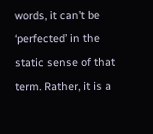words, it can’t be ‘perfected’ in the static sense of that term. Rather, it is a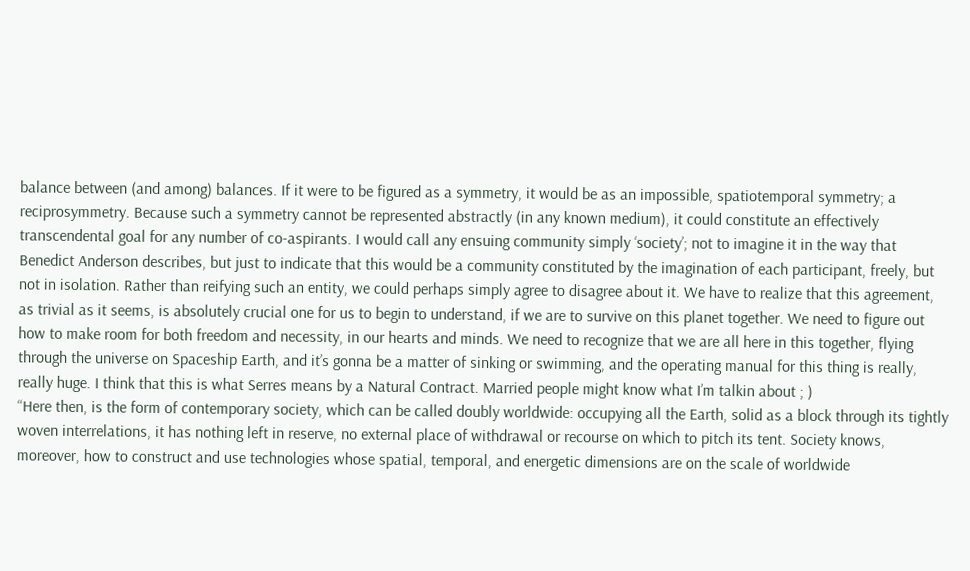balance between (and among) balances. If it were to be figured as a symmetry, it would be as an impossible, spatiotemporal symmetry; a reciprosymmetry. Because such a symmetry cannot be represented abstractly (in any known medium), it could constitute an effectively transcendental goal for any number of co-aspirants. I would call any ensuing community simply ‘society’; not to imagine it in the way that Benedict Anderson describes, but just to indicate that this would be a community constituted by the imagination of each participant, freely, but not in isolation. Rather than reifying such an entity, we could perhaps simply agree to disagree about it. We have to realize that this agreement, as trivial as it seems, is absolutely crucial one for us to begin to understand, if we are to survive on this planet together. We need to figure out how to make room for both freedom and necessity, in our hearts and minds. We need to recognize that we are all here in this together, flying through the universe on Spaceship Earth, and it’s gonna be a matter of sinking or swimming, and the operating manual for this thing is really, really huge. I think that this is what Serres means by a Natural Contract. Married people might know what I’m talkin about ; )
“Here then, is the form of contemporary society, which can be called doubly worldwide: occupying all the Earth, solid as a block through its tightly woven interrelations, it has nothing left in reserve, no external place of withdrawal or recourse on which to pitch its tent. Society knows, moreover, how to construct and use technologies whose spatial, temporal, and energetic dimensions are on the scale of worldwide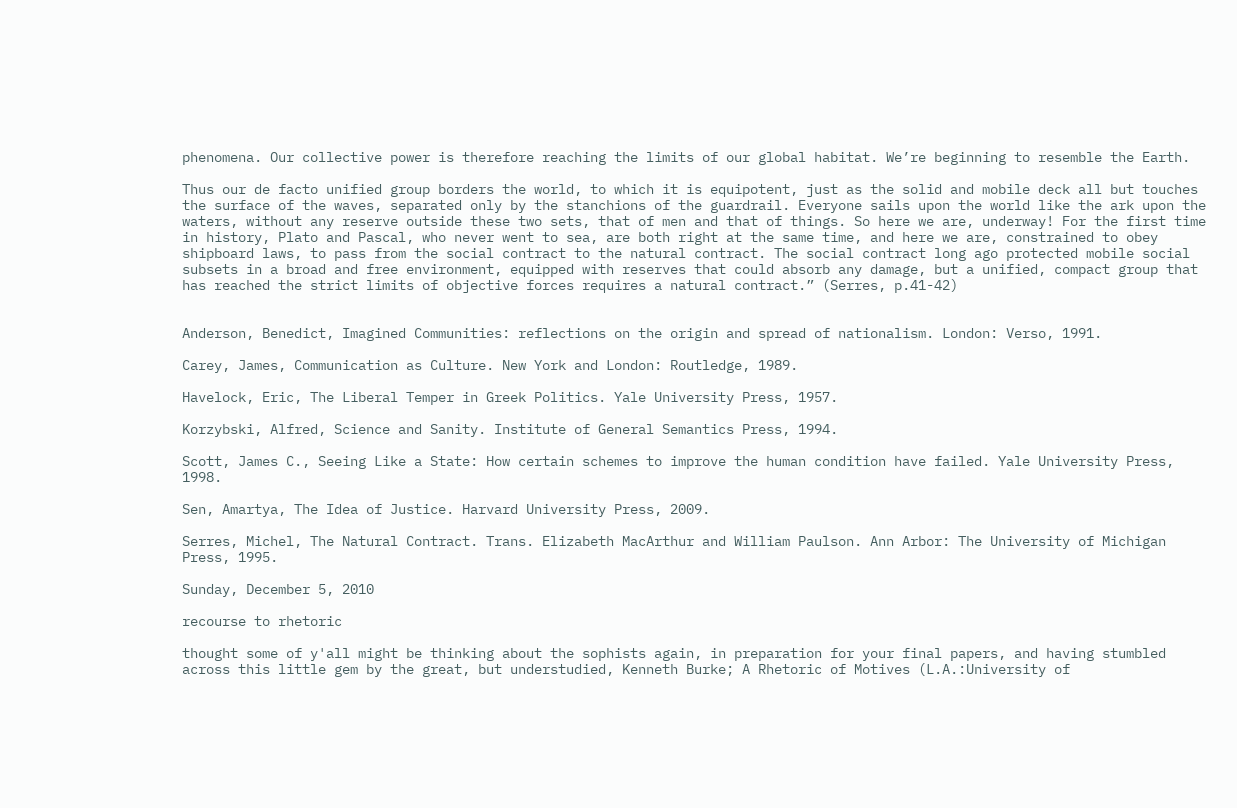phenomena. Our collective power is therefore reaching the limits of our global habitat. We’re beginning to resemble the Earth.

Thus our de facto unified group borders the world, to which it is equipotent, just as the solid and mobile deck all but touches the surface of the waves, separated only by the stanchions of the guardrail. Everyone sails upon the world like the ark upon the waters, without any reserve outside these two sets, that of men and that of things. So here we are, underway! For the first time in history, Plato and Pascal, who never went to sea, are both right at the same time, and here we are, constrained to obey shipboard laws, to pass from the social contract to the natural contract. The social contract long ago protected mobile social subsets in a broad and free environment, equipped with reserves that could absorb any damage, but a unified, compact group that has reached the strict limits of objective forces requires a natural contract.” (Serres, p.41-42)


Anderson, Benedict, Imagined Communities: reflections on the origin and spread of nationalism. London: Verso, 1991.

Carey, James, Communication as Culture. New York and London: Routledge, 1989.

Havelock, Eric, The Liberal Temper in Greek Politics. Yale University Press, 1957.

Korzybski, Alfred, Science and Sanity. Institute of General Semantics Press, 1994.

Scott, James C., Seeing Like a State: How certain schemes to improve the human condition have failed. Yale University Press, 1998.

Sen, Amartya, The Idea of Justice. Harvard University Press, 2009.

Serres, Michel, The Natural Contract. Trans. Elizabeth MacArthur and William Paulson. Ann Arbor: The University of Michigan Press, 1995.

Sunday, December 5, 2010

recourse to rhetoric

thought some of y'all might be thinking about the sophists again, in preparation for your final papers, and having stumbled across this little gem by the great, but understudied, Kenneth Burke; A Rhetoric of Motives (L.A.:University of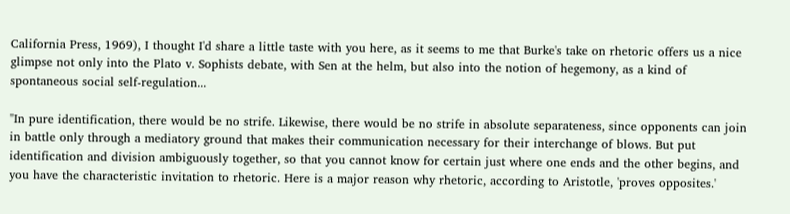California Press, 1969), I thought I'd share a little taste with you here, as it seems to me that Burke's take on rhetoric offers us a nice glimpse not only into the Plato v. Sophists debate, with Sen at the helm, but also into the notion of hegemony, as a kind of spontaneous social self-regulation...

"In pure identification, there would be no strife. Likewise, there would be no strife in absolute separateness, since opponents can join in battle only through a mediatory ground that makes their communication necessary for their interchange of blows. But put identification and division ambiguously together, so that you cannot know for certain just where one ends and the other begins, and you have the characteristic invitation to rhetoric. Here is a major reason why rhetoric, according to Aristotle, 'proves opposites.'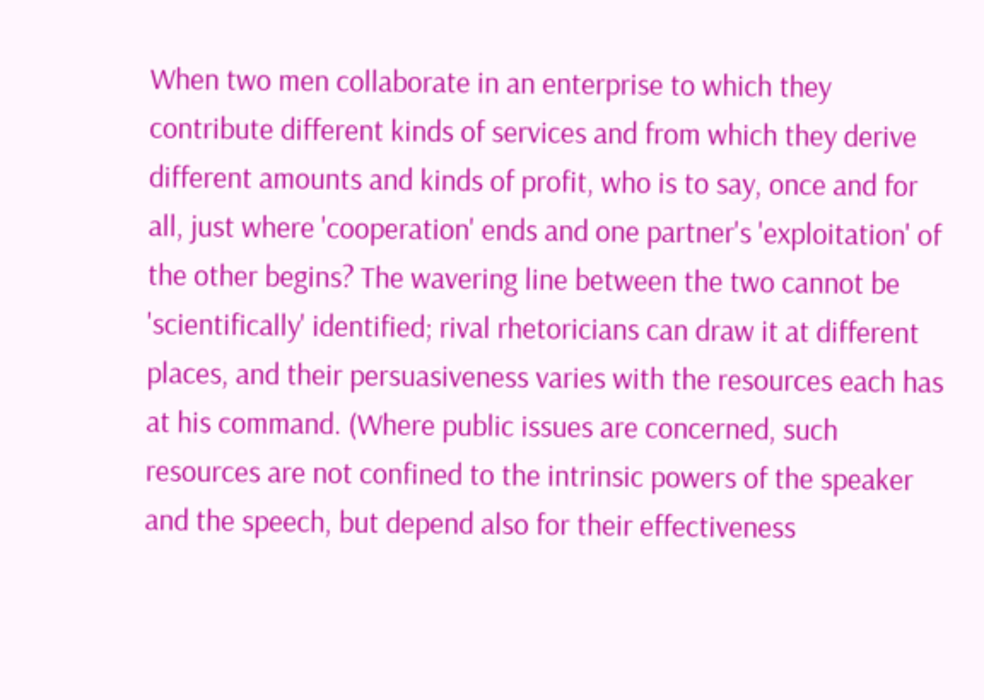When two men collaborate in an enterprise to which they contribute different kinds of services and from which they derive different amounts and kinds of profit, who is to say, once and for all, just where 'cooperation' ends and one partner's 'exploitation' of the other begins? The wavering line between the two cannot be 'scientifically' identified; rival rhetoricians can draw it at different places, and their persuasiveness varies with the resources each has at his command. (Where public issues are concerned, such resources are not confined to the intrinsic powers of the speaker and the speech, but depend also for their effectiveness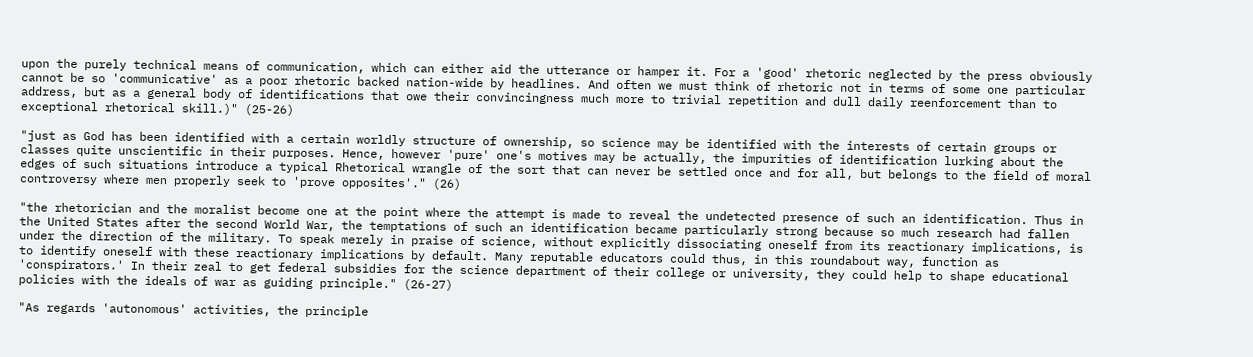upon the purely technical means of communication, which can either aid the utterance or hamper it. For a 'good' rhetoric neglected by the press obviously cannot be so 'communicative' as a poor rhetoric backed nation-wide by headlines. And often we must think of rhetoric not in terms of some one particular address, but as a general body of identifications that owe their convincingness much more to trivial repetition and dull daily reenforcement than to exceptional rhetorical skill.)" (25-26)

"just as God has been identified with a certain worldly structure of ownership, so science may be identified with the interests of certain groups or classes quite unscientific in their purposes. Hence, however 'pure' one's motives may be actually, the impurities of identification lurking about the edges of such situations introduce a typical Rhetorical wrangle of the sort that can never be settled once and for all, but belongs to the field of moral controversy where men properly seek to 'prove opposites'." (26)

"the rhetorician and the moralist become one at the point where the attempt is made to reveal the undetected presence of such an identification. Thus in the United States after the second World War, the temptations of such an identification became particularly strong because so much research had fallen under the direction of the military. To speak merely in praise of science, without explicitly dissociating oneself from its reactionary implications, is to identify oneself with these reactionary implications by default. Many reputable educators could thus, in this roundabout way, function as 'conspirators.' In their zeal to get federal subsidies for the science department of their college or university, they could help to shape educational policies with the ideals of war as guiding principle." (26-27)

"As regards 'autonomous' activities, the principle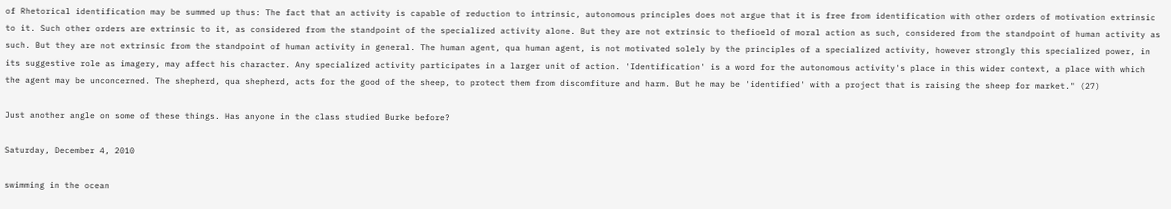of Rhetorical identification may be summed up thus: The fact that an activity is capable of reduction to intrinsic, autonomous principles does not argue that it is free from identification with other orders of motivation extrinsic to it. Such other orders are extrinsic to it, as considered from the standpoint of the specialized activity alone. But they are not extrinsic to thefioeld of moral action as such, considered from the standpoint of human activity as such. But they are not extrinsic from the standpoint of human activity in general. The human agent, qua human agent, is not motivated solely by the principles of a specialized activity, however strongly this specialized power, in its suggestive role as imagery, may affect his character. Any specialized activity participates in a larger unit of action. 'Identification' is a word for the autonomous activity's place in this wider context, a place with which the agent may be unconcerned. The shepherd, qua shepherd, acts for the good of the sheep, to protect them from discomfiture and harm. But he may be 'identified' with a project that is raising the sheep for market." (27)

Just another angle on some of these things. Has anyone in the class studied Burke before?

Saturday, December 4, 2010

swimming in the ocean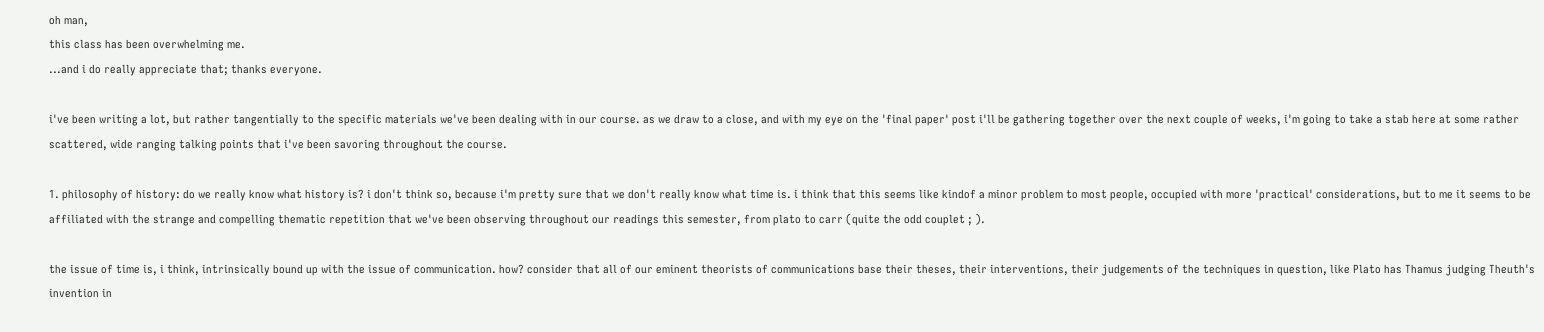oh man,
this class has been overwhelming me.
...and i do really appreciate that; thanks everyone.

i've been writing a lot, but rather tangentially to the specific materials we've been dealing with in our course. as we draw to a close, and with my eye on the 'final paper' post i'll be gathering together over the next couple of weeks, i'm going to take a stab here at some rather scattered, wide ranging talking points that i've been savoring throughout the course.

1. philosophy of history: do we really know what history is? i don't think so, because i'm pretty sure that we don't really know what time is. i think that this seems like kindof a minor problem to most people, occupied with more 'practical' considerations, but to me it seems to be affiliated with the strange and compelling thematic repetition that we've been observing throughout our readings this semester, from plato to carr (quite the odd couplet ; ).

the issue of time is, i think, intrinsically bound up with the issue of communication. how? consider that all of our eminent theorists of communications base their theses, their interventions, their judgements of the techniques in question, like Plato has Thamus judging Theuth's invention in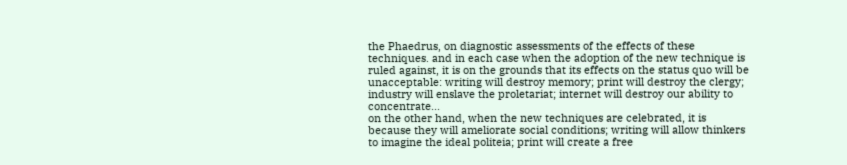the Phaedrus, on diagnostic assessments of the effects of these techniques. and in each case when the adoption of the new technique is ruled against, it is on the grounds that its effects on the status quo will be unacceptable: writing will destroy memory; print will destroy the clergy; industry will enslave the proletariat; internet will destroy our ability to concentrate...
on the other hand, when the new techniques are celebrated, it is because they will ameliorate social conditions; writing will allow thinkers to imagine the ideal politeia; print will create a free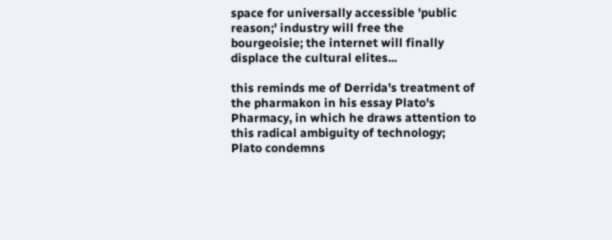space for universally accessible 'public reason;' industry will free the bourgeoisie; the internet will finally displace the cultural elites...

this reminds me of Derrida's treatment of the pharmakon in his essay Plato's Pharmacy, in which he draws attention to this radical ambiguity of technology; Plato condemns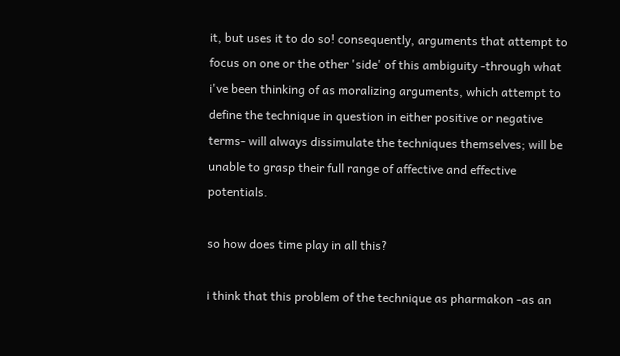it, but uses it to do so! consequently, arguments that attempt to focus on one or the other 'side' of this ambiguity -through what i've been thinking of as moralizing arguments, which attempt to define the technique in question in either positive or negative terms- will always dissimulate the techniques themselves; will be unable to grasp their full range of affective and effective potentials.

so how does time play in all this?

i think that this problem of the technique as pharmakon -as an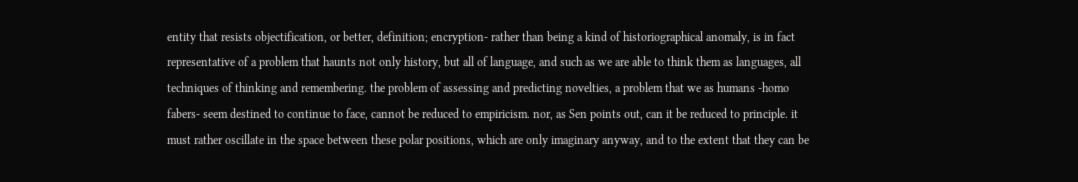entity that resists objectification, or better, definition; encryption- rather than being a kind of historiographical anomaly, is in fact representative of a problem that haunts not only history, but all of language, and such as we are able to think them as languages, all techniques of thinking and remembering. the problem of assessing and predicting novelties, a problem that we as humans -homo fabers- seem destined to continue to face, cannot be reduced to empiricism. nor, as Sen points out, can it be reduced to principle. it must rather oscillate in the space between these polar positions, which are only imaginary anyway, and to the extent that they can be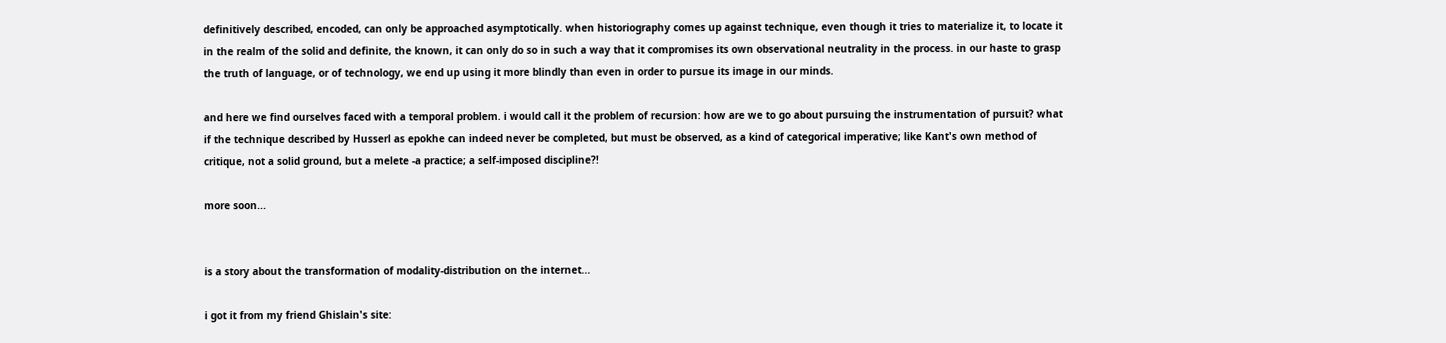definitively described, encoded, can only be approached asymptotically. when historiography comes up against technique, even though it tries to materialize it, to locate it in the realm of the solid and definite, the known, it can only do so in such a way that it compromises its own observational neutrality in the process. in our haste to grasp the truth of language, or of technology, we end up using it more blindly than even in order to pursue its image in our minds.

and here we find ourselves faced with a temporal problem. i would call it the problem of recursion: how are we to go about pursuing the instrumentation of pursuit? what if the technique described by Husserl as epokhe can indeed never be completed, but must be observed, as a kind of categorical imperative; like Kant's own method of critique, not a solid ground, but a melete -a practice; a self-imposed discipline?!

more soon...


is a story about the transformation of modality-distribution on the internet...

i got it from my friend Ghislain's site: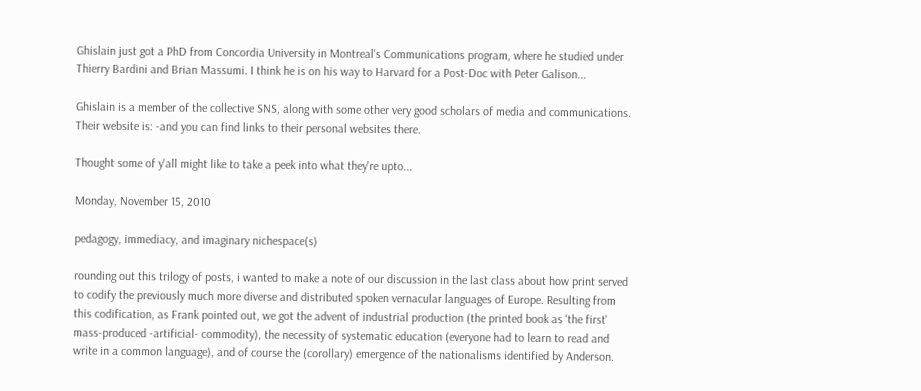Ghislain just got a PhD from Concordia University in Montreal's Communications program, where he studied under Thierry Bardini and Brian Massumi. I think he is on his way to Harvard for a Post-Doc with Peter Galison...

Ghislain is a member of the collective SNS, along with some other very good scholars of media and communications. Their website is: -and you can find links to their personal websites there.

Thought some of y'all might like to take a peek into what they're upto...

Monday, November 15, 2010

pedagogy, immediacy, and imaginary nichespace(s)

rounding out this trilogy of posts, i wanted to make a note of our discussion in the last class about how print served to codify the previously much more diverse and distributed spoken vernacular languages of Europe. Resulting from this codification, as Frank pointed out, we got the advent of industrial production (the printed book as 'the first' mass-produced -artificial- commodity), the necessity of systematic education (everyone had to learn to read and write in a common language), and of course the (corollary) emergence of the nationalisms identified by Anderson.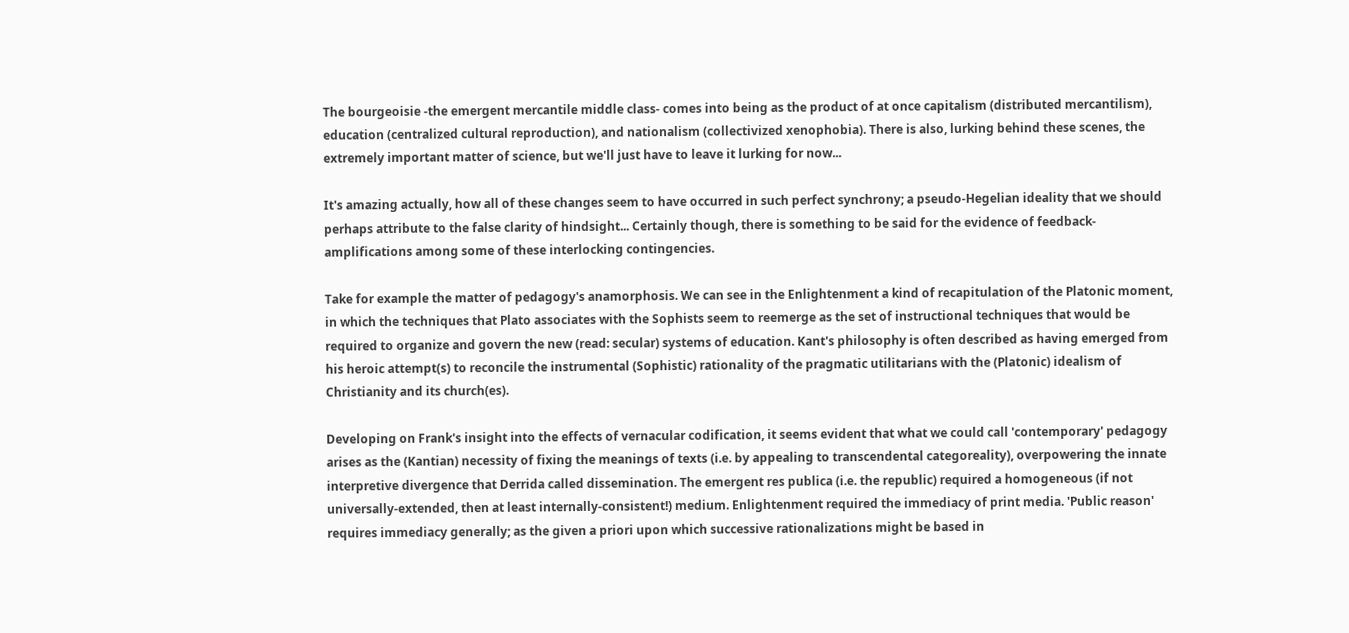The bourgeoisie -the emergent mercantile middle class- comes into being as the product of at once capitalism (distributed mercantilism), education (centralized cultural reproduction), and nationalism (collectivized xenophobia). There is also, lurking behind these scenes, the extremely important matter of science, but we'll just have to leave it lurking for now...

It's amazing actually, how all of these changes seem to have occurred in such perfect synchrony; a pseudo-Hegelian ideality that we should perhaps attribute to the false clarity of hindsight... Certainly though, there is something to be said for the evidence of feedback-amplifications among some of these interlocking contingencies.

Take for example the matter of pedagogy's anamorphosis. We can see in the Enlightenment a kind of recapitulation of the Platonic moment, in which the techniques that Plato associates with the Sophists seem to reemerge as the set of instructional techniques that would be required to organize and govern the new (read: secular) systems of education. Kant's philosophy is often described as having emerged from his heroic attempt(s) to reconcile the instrumental (Sophistic) rationality of the pragmatic utilitarians with the (Platonic) idealism of Christianity and its church(es).

Developing on Frank's insight into the effects of vernacular codification, it seems evident that what we could call 'contemporary' pedagogy arises as the (Kantian) necessity of fixing the meanings of texts (i.e. by appealing to transcendental categoreality), overpowering the innate interpretive divergence that Derrida called dissemination. The emergent res publica (i.e. the republic) required a homogeneous (if not universally-extended, then at least internally-consistent!) medium. Enlightenment required the immediacy of print media. 'Public reason' requires immediacy generally; as the given a priori upon which successive rationalizations might be based in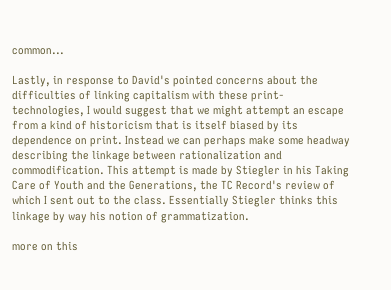common...

Lastly, in response to David's pointed concerns about the difficulties of linking capitalism with these print-technologies, I would suggest that we might attempt an escape from a kind of historicism that is itself biased by its dependence on print. Instead we can perhaps make some headway describing the linkage between rationalization and commodification. This attempt is made by Stiegler in his Taking Care of Youth and the Generations, the TC Record's review of which I sent out to the class. Essentially Stiegler thinks this linkage by way his notion of grammatization.

more on this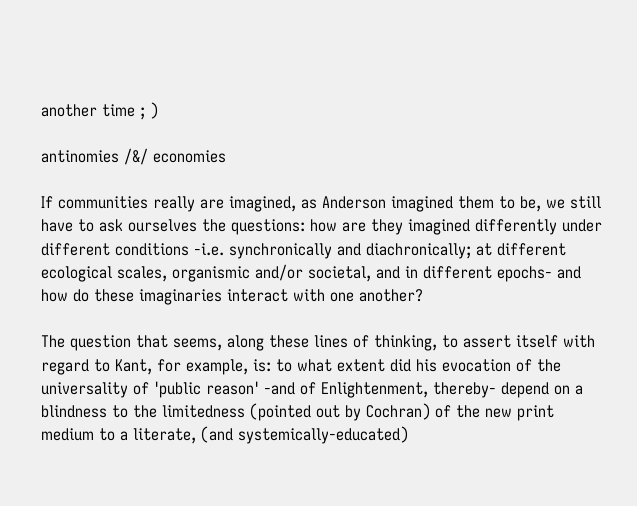another time ; )

antinomies /&/ economies

If communities really are imagined, as Anderson imagined them to be, we still have to ask ourselves the questions: how are they imagined differently under different conditions -i.e. synchronically and diachronically; at different ecological scales, organismic and/or societal, and in different epochs- and how do these imaginaries interact with one another?

The question that seems, along these lines of thinking, to assert itself with regard to Kant, for example, is: to what extent did his evocation of the universality of 'public reason' -and of Enlightenment, thereby- depend on a blindness to the limitedness (pointed out by Cochran) of the new print medium to a literate, (and systemically-educated)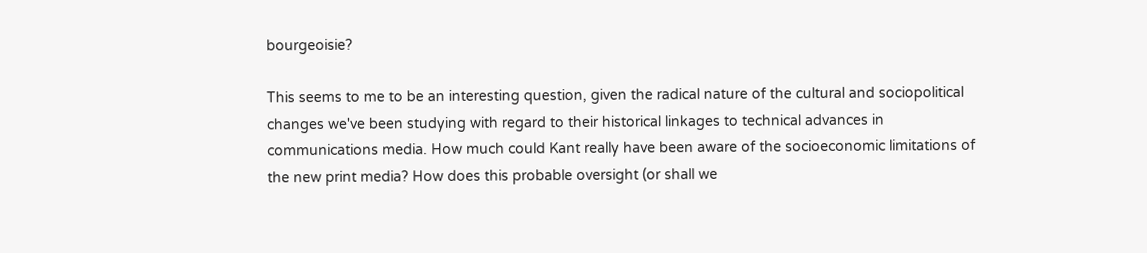bourgeoisie?

This seems to me to be an interesting question, given the radical nature of the cultural and sociopolitical changes we've been studying with regard to their historical linkages to technical advances in communications media. How much could Kant really have been aware of the socioeconomic limitations of the new print media? How does this probable oversight (or shall we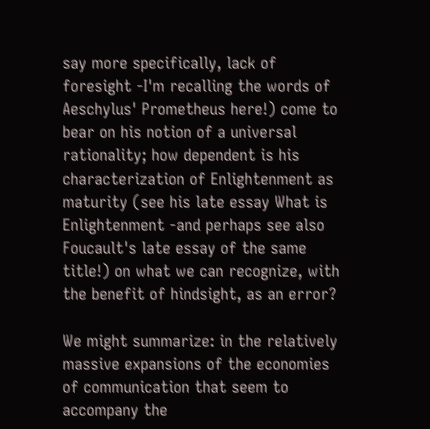say more specifically, lack of foresight -I'm recalling the words of Aeschylus' Prometheus here!) come to bear on his notion of a universal rationality; how dependent is his characterization of Enlightenment as maturity (see his late essay What is Enlightenment -and perhaps see also Foucault's late essay of the same title!) on what we can recognize, with the benefit of hindsight, as an error?

We might summarize: in the relatively massive expansions of the economies of communication that seem to accompany the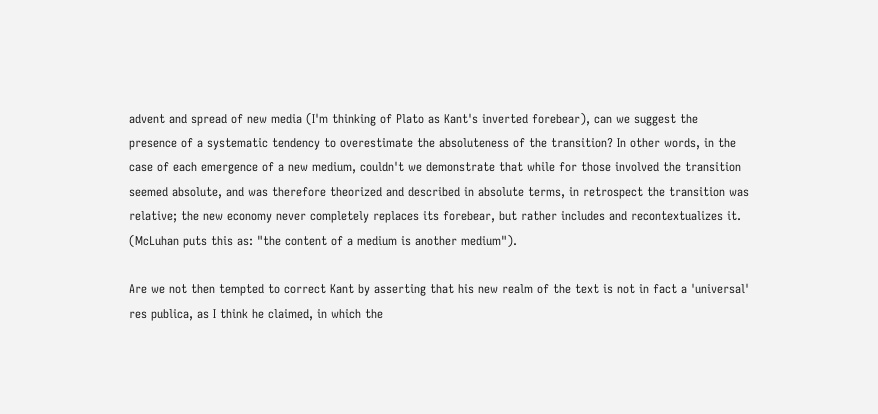advent and spread of new media (I'm thinking of Plato as Kant's inverted forebear), can we suggest the presence of a systematic tendency to overestimate the absoluteness of the transition? In other words, in the case of each emergence of a new medium, couldn't we demonstrate that while for those involved the transition seemed absolute, and was therefore theorized and described in absolute terms, in retrospect the transition was relative; the new economy never completely replaces its forebear, but rather includes and recontextualizes it. (McLuhan puts this as: "the content of a medium is another medium").

Are we not then tempted to correct Kant by asserting that his new realm of the text is not in fact a 'universal' res publica, as I think he claimed, in which the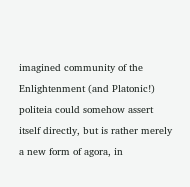imagined community of the Enlightenment (and Platonic!) politeia could somehow assert itself directly, but is rather merely a new form of agora, in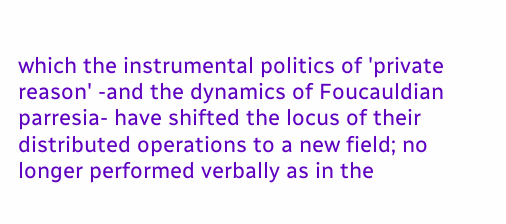which the instrumental politics of 'private reason' -and the dynamics of Foucauldian parresia- have shifted the locus of their distributed operations to a new field; no longer performed verbally as in the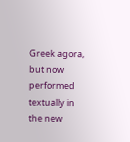Greek agora, but now performed textually in the new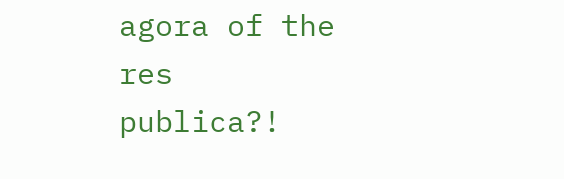agora of the res publica?!